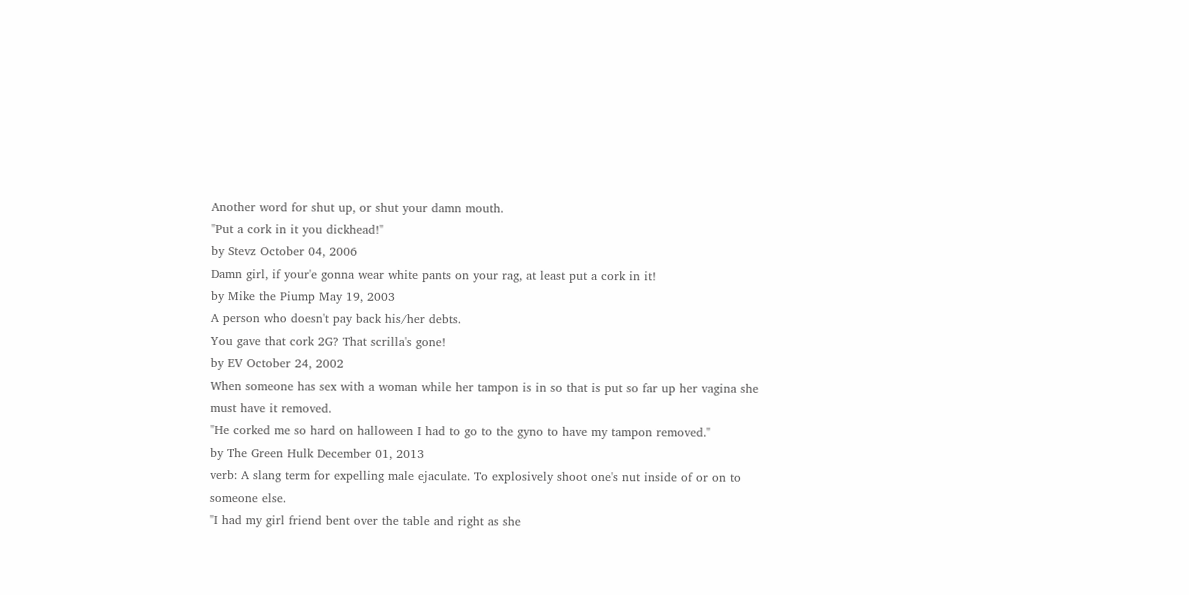Another word for shut up, or shut your damn mouth.
"Put a cork in it you dickhead!"
by Stevz October 04, 2006
Damn girl, if your'e gonna wear white pants on your rag, at least put a cork in it!
by Mike the Piump May 19, 2003
A person who doesn't pay back his/her debts.
You gave that cork 2G? That scrilla's gone!
by EV October 24, 2002
When someone has sex with a woman while her tampon is in so that is put so far up her vagina she must have it removed.
"He corked me so hard on halloween I had to go to the gyno to have my tampon removed."
by The Green Hulk December 01, 2013
verb: A slang term for expelling male ejaculate. To explosively shoot one's nut inside of or on to someone else.
"I had my girl friend bent over the table and right as she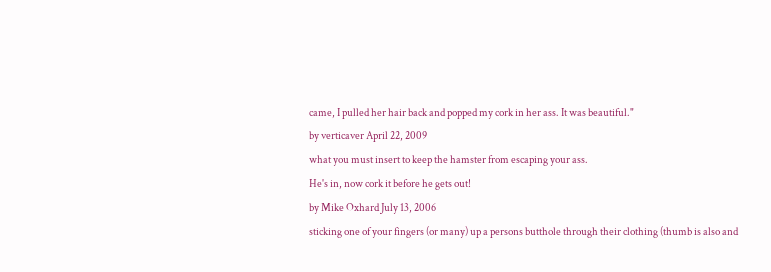came, I pulled her hair back and popped my cork in her ass. It was beautiful."
by verticaver April 22, 2009
what you must insert to keep the hamster from escaping your ass.
He's in, now cork it before he gets out!
by Mike Oxhard July 13, 2006
sticking one of your fingers (or many) up a persons butthole through their clothing (thumb is also and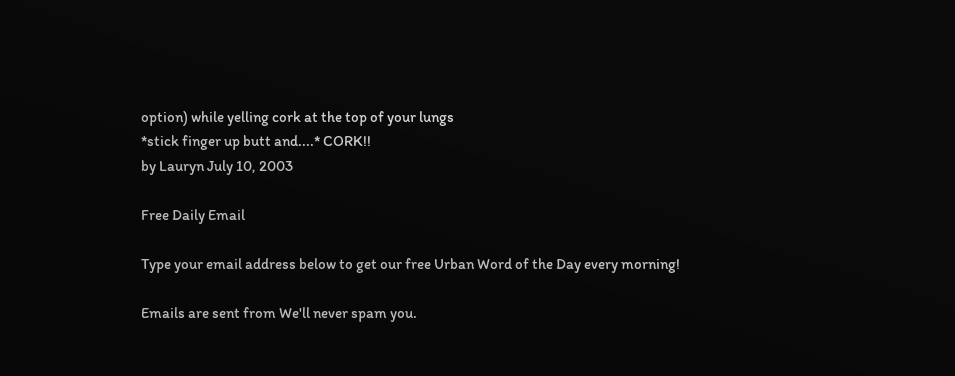option) while yelling cork at the top of your lungs
*stick finger up butt and....* CORK!!
by Lauryn July 10, 2003

Free Daily Email

Type your email address below to get our free Urban Word of the Day every morning!

Emails are sent from We'll never spam you.